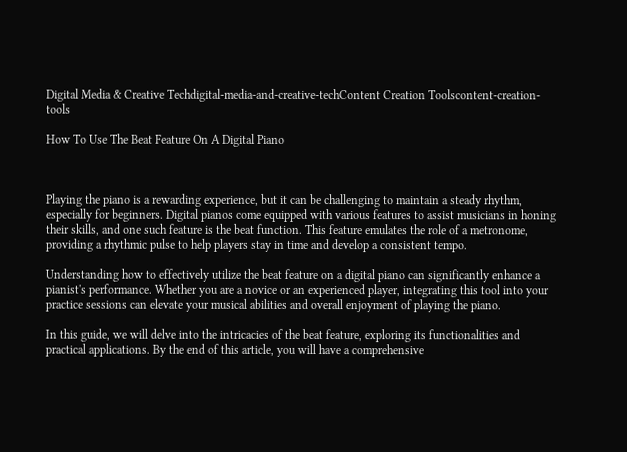Digital Media & Creative Techdigital-media-and-creative-techContent Creation Toolscontent-creation-tools

How To Use The Beat Feature On A Digital Piano



Playing the piano is a rewarding experience, but it can be challenging to maintain a steady rhythm, especially for beginners. Digital pianos come equipped with various features to assist musicians in honing their skills, and one such feature is the beat function. This feature emulates the role of a metronome, providing a rhythmic pulse to help players stay in time and develop a consistent tempo.

Understanding how to effectively utilize the beat feature on a digital piano can significantly enhance a pianist's performance. Whether you are a novice or an experienced player, integrating this tool into your practice sessions can elevate your musical abilities and overall enjoyment of playing the piano.

In this guide, we will delve into the intricacies of the beat feature, exploring its functionalities and practical applications. By the end of this article, you will have a comprehensive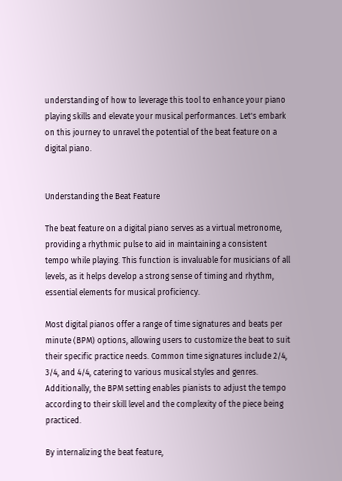understanding of how to leverage this tool to enhance your piano playing skills and elevate your musical performances. Let's embark on this journey to unravel the potential of the beat feature on a digital piano.


Understanding the Beat Feature

The beat feature on a digital piano serves as a virtual metronome, providing a rhythmic pulse to aid in maintaining a consistent tempo while playing. This function is invaluable for musicians of all levels, as it helps develop a strong sense of timing and rhythm, essential elements for musical proficiency.

Most digital pianos offer a range of time signatures and beats per minute (BPM) options, allowing users to customize the beat to suit their specific practice needs. Common time signatures include 2/4, 3/4, and 4/4, catering to various musical styles and genres. Additionally, the BPM setting enables pianists to adjust the tempo according to their skill level and the complexity of the piece being practiced.

By internalizing the beat feature,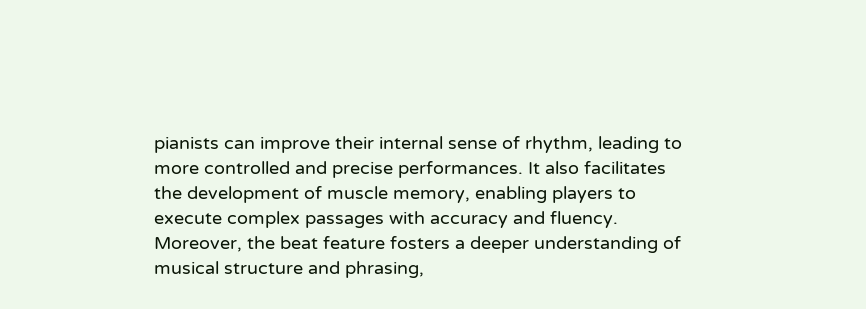pianists can improve their internal sense of rhythm, leading to more controlled and precise performances. It also facilitates the development of muscle memory, enabling players to execute complex passages with accuracy and fluency. Moreover, the beat feature fosters a deeper understanding of musical structure and phrasing,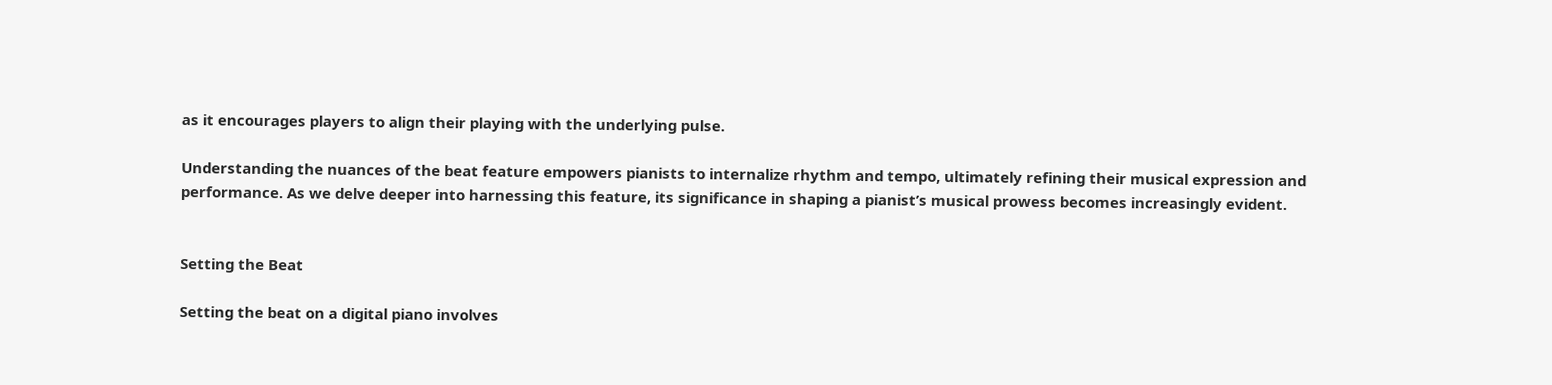as it encourages players to align their playing with the underlying pulse.

Understanding the nuances of the beat feature empowers pianists to internalize rhythm and tempo, ultimately refining their musical expression and performance. As we delve deeper into harnessing this feature, its significance in shaping a pianist’s musical prowess becomes increasingly evident.


Setting the Beat

Setting the beat on a digital piano involves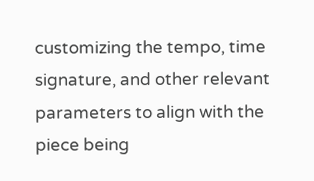customizing the tempo, time signature, and other relevant parameters to align with the piece being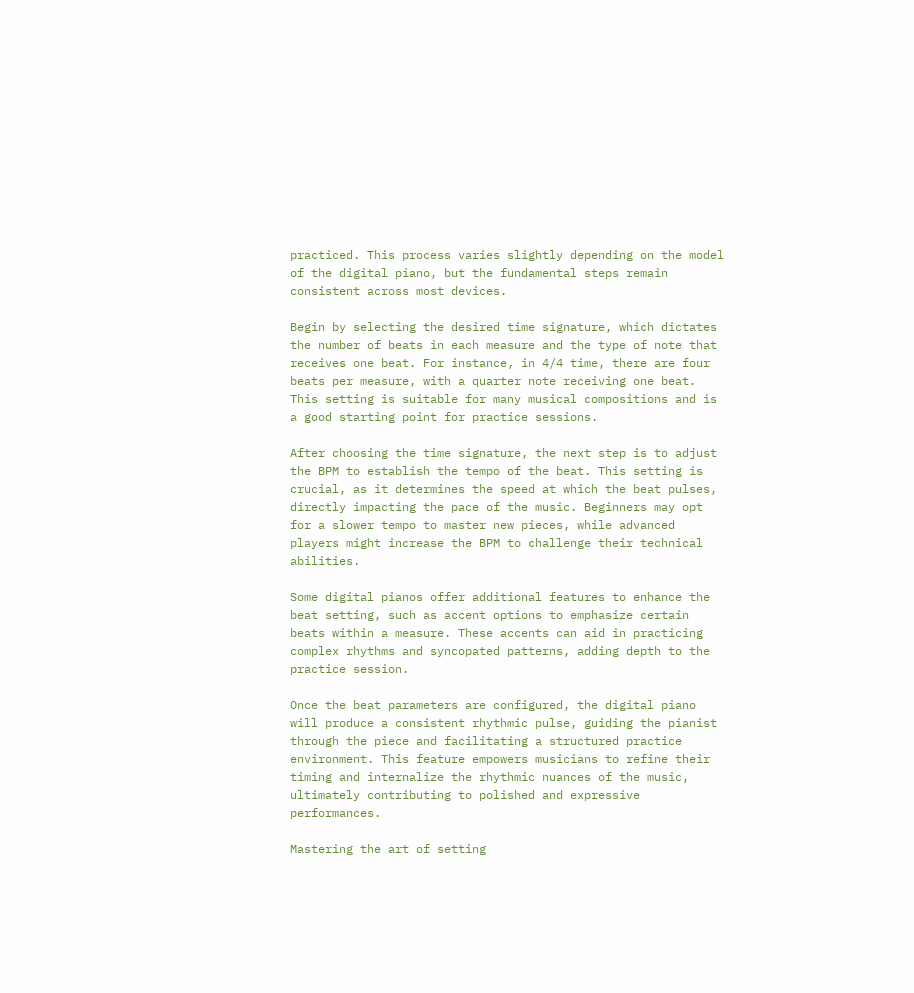practiced. This process varies slightly depending on the model of the digital piano, but the fundamental steps remain consistent across most devices.

Begin by selecting the desired time signature, which dictates the number of beats in each measure and the type of note that receives one beat. For instance, in 4/4 time, there are four beats per measure, with a quarter note receiving one beat. This setting is suitable for many musical compositions and is a good starting point for practice sessions.

After choosing the time signature, the next step is to adjust the BPM to establish the tempo of the beat. This setting is crucial, as it determines the speed at which the beat pulses, directly impacting the pace of the music. Beginners may opt for a slower tempo to master new pieces, while advanced players might increase the BPM to challenge their technical abilities.

Some digital pianos offer additional features to enhance the beat setting, such as accent options to emphasize certain beats within a measure. These accents can aid in practicing complex rhythms and syncopated patterns, adding depth to the practice session.

Once the beat parameters are configured, the digital piano will produce a consistent rhythmic pulse, guiding the pianist through the piece and facilitating a structured practice environment. This feature empowers musicians to refine their timing and internalize the rhythmic nuances of the music, ultimately contributing to polished and expressive performances.

Mastering the art of setting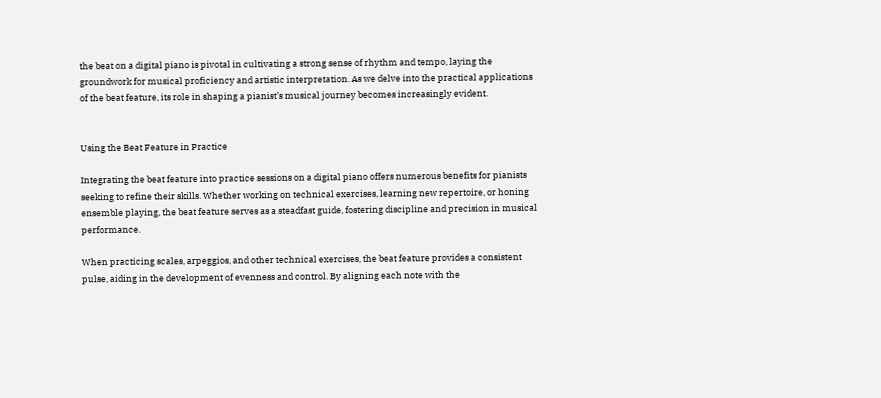the beat on a digital piano is pivotal in cultivating a strong sense of rhythm and tempo, laying the groundwork for musical proficiency and artistic interpretation. As we delve into the practical applications of the beat feature, its role in shaping a pianist’s musical journey becomes increasingly evident.


Using the Beat Feature in Practice

Integrating the beat feature into practice sessions on a digital piano offers numerous benefits for pianists seeking to refine their skills. Whether working on technical exercises, learning new repertoire, or honing ensemble playing, the beat feature serves as a steadfast guide, fostering discipline and precision in musical performance.

When practicing scales, arpeggios, and other technical exercises, the beat feature provides a consistent pulse, aiding in the development of evenness and control. By aligning each note with the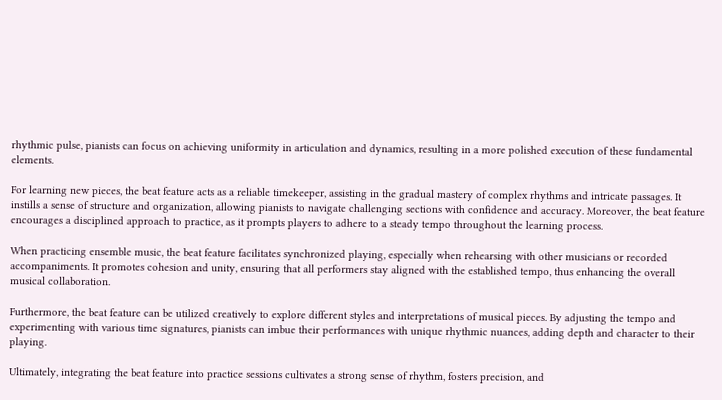rhythmic pulse, pianists can focus on achieving uniformity in articulation and dynamics, resulting in a more polished execution of these fundamental elements.

For learning new pieces, the beat feature acts as a reliable timekeeper, assisting in the gradual mastery of complex rhythms and intricate passages. It instills a sense of structure and organization, allowing pianists to navigate challenging sections with confidence and accuracy. Moreover, the beat feature encourages a disciplined approach to practice, as it prompts players to adhere to a steady tempo throughout the learning process.

When practicing ensemble music, the beat feature facilitates synchronized playing, especially when rehearsing with other musicians or recorded accompaniments. It promotes cohesion and unity, ensuring that all performers stay aligned with the established tempo, thus enhancing the overall musical collaboration.

Furthermore, the beat feature can be utilized creatively to explore different styles and interpretations of musical pieces. By adjusting the tempo and experimenting with various time signatures, pianists can imbue their performances with unique rhythmic nuances, adding depth and character to their playing.

Ultimately, integrating the beat feature into practice sessions cultivates a strong sense of rhythm, fosters precision, and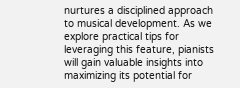nurtures a disciplined approach to musical development. As we explore practical tips for leveraging this feature, pianists will gain valuable insights into maximizing its potential for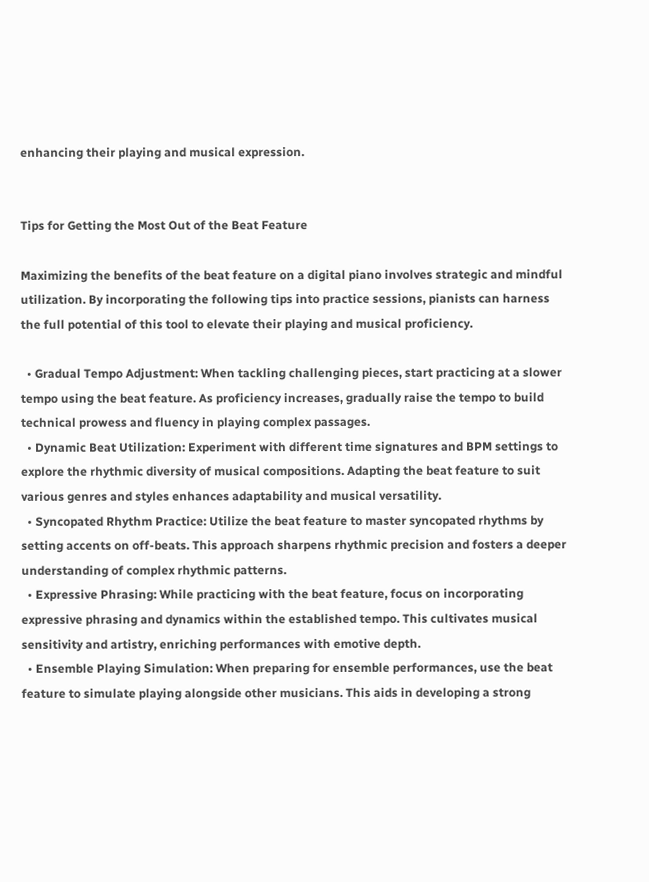enhancing their playing and musical expression.


Tips for Getting the Most Out of the Beat Feature

Maximizing the benefits of the beat feature on a digital piano involves strategic and mindful utilization. By incorporating the following tips into practice sessions, pianists can harness the full potential of this tool to elevate their playing and musical proficiency.

  • Gradual Tempo Adjustment: When tackling challenging pieces, start practicing at a slower tempo using the beat feature. As proficiency increases, gradually raise the tempo to build technical prowess and fluency in playing complex passages.
  • Dynamic Beat Utilization: Experiment with different time signatures and BPM settings to explore the rhythmic diversity of musical compositions. Adapting the beat feature to suit various genres and styles enhances adaptability and musical versatility.
  • Syncopated Rhythm Practice: Utilize the beat feature to master syncopated rhythms by setting accents on off-beats. This approach sharpens rhythmic precision and fosters a deeper understanding of complex rhythmic patterns.
  • Expressive Phrasing: While practicing with the beat feature, focus on incorporating expressive phrasing and dynamics within the established tempo. This cultivates musical sensitivity and artistry, enriching performances with emotive depth.
  • Ensemble Playing Simulation: When preparing for ensemble performances, use the beat feature to simulate playing alongside other musicians. This aids in developing a strong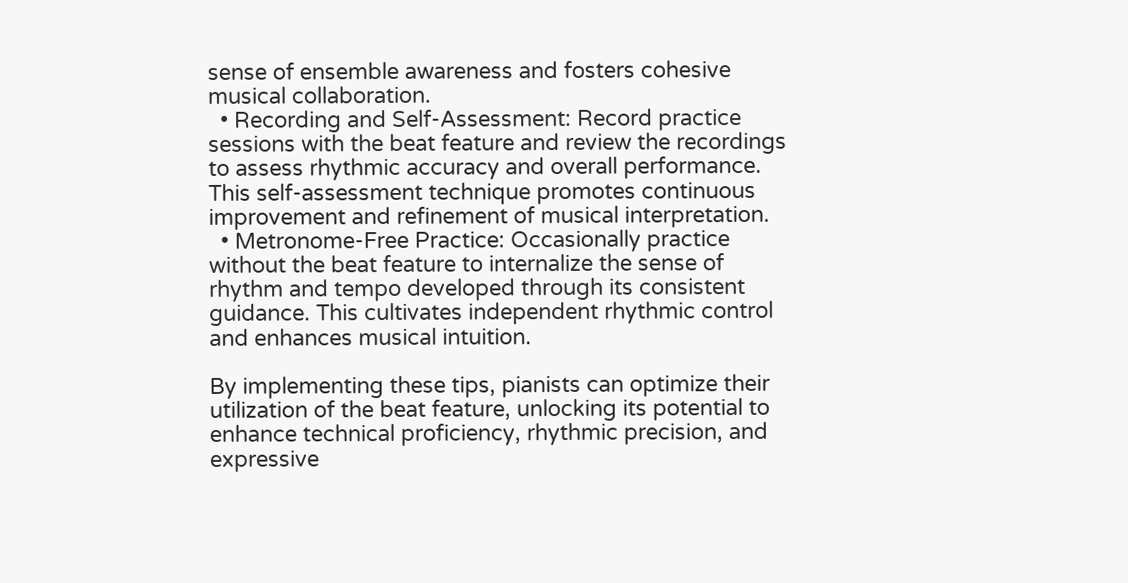sense of ensemble awareness and fosters cohesive musical collaboration.
  • Recording and Self-Assessment: Record practice sessions with the beat feature and review the recordings to assess rhythmic accuracy and overall performance. This self-assessment technique promotes continuous improvement and refinement of musical interpretation.
  • Metronome-Free Practice: Occasionally practice without the beat feature to internalize the sense of rhythm and tempo developed through its consistent guidance. This cultivates independent rhythmic control and enhances musical intuition.

By implementing these tips, pianists can optimize their utilization of the beat feature, unlocking its potential to enhance technical proficiency, rhythmic precision, and expressive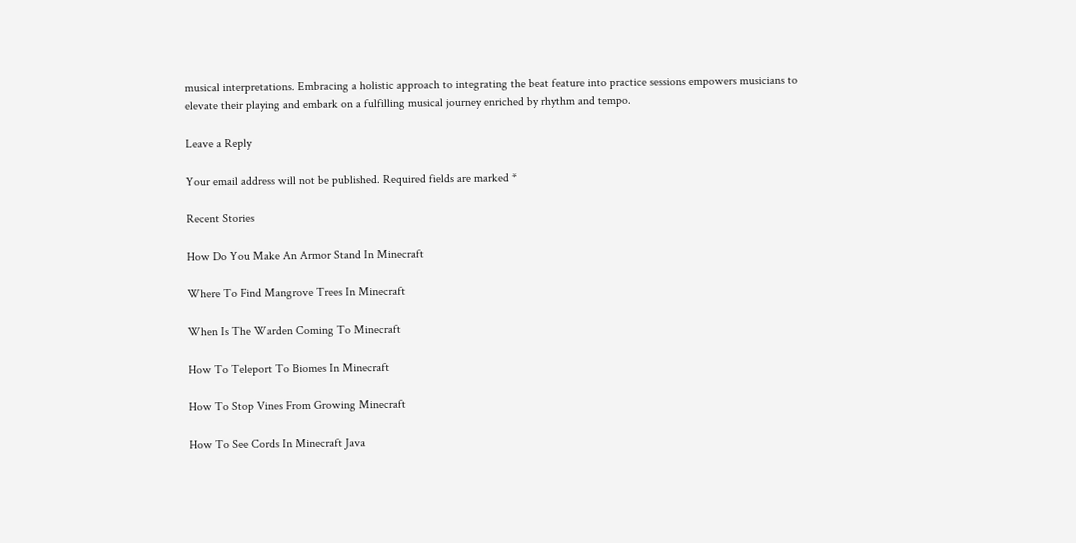musical interpretations. Embracing a holistic approach to integrating the beat feature into practice sessions empowers musicians to elevate their playing and embark on a fulfilling musical journey enriched by rhythm and tempo.

Leave a Reply

Your email address will not be published. Required fields are marked *

Recent Stories

How Do You Make An Armor Stand In Minecraft

Where To Find Mangrove Trees In Minecraft

When Is The Warden Coming To Minecraft

How To Teleport To Biomes In Minecraft

How To Stop Vines From Growing Minecraft

How To See Cords In Minecraft Java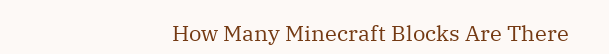How Many Minecraft Blocks Are There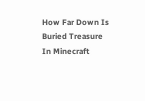How Far Down Is Buried Treasure In Minecraft